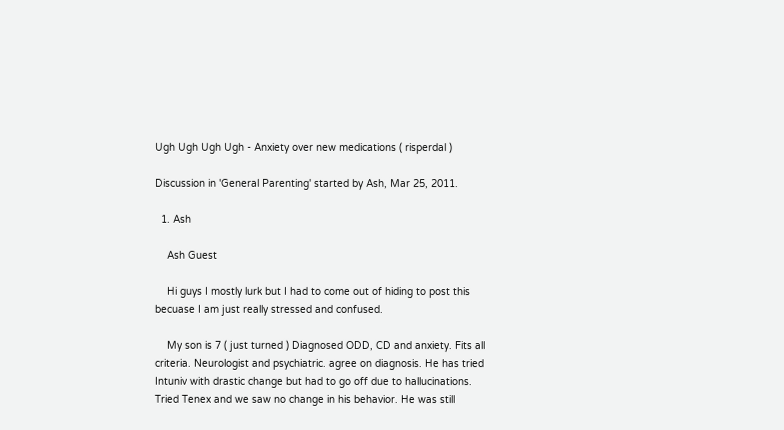Ugh Ugh Ugh Ugh - Anxiety over new medications ( risperdal )

Discussion in 'General Parenting' started by Ash, Mar 25, 2011.

  1. Ash

    Ash Guest

    Hi guys I mostly lurk but I had to come out of hiding to post this becuase I am just really stressed and confused.

    My son is 7 ( just turned ) Diagnosed ODD, CD and anxiety. Fits all criteria. Neurologist and psychiatric. agree on diagnosis. He has tried Intuniv with drastic change but had to go off due to hallucinations. Tried Tenex and we saw no change in his behavior. He was still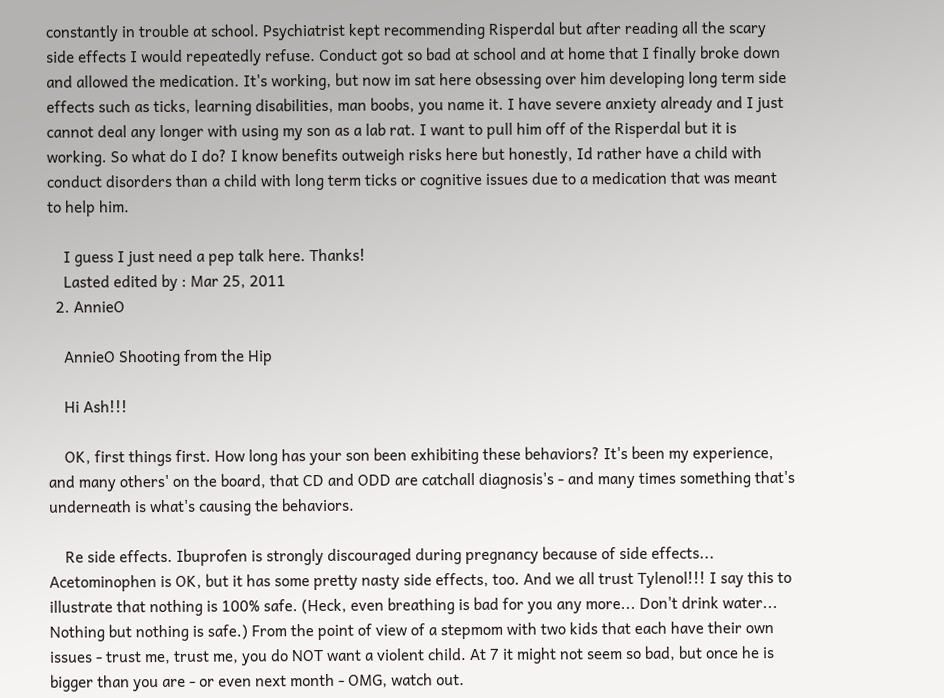constantly in trouble at school. Psychiatrist kept recommending Risperdal but after reading all the scary side effects I would repeatedly refuse. Conduct got so bad at school and at home that I finally broke down and allowed the medication. It's working, but now im sat here obsessing over him developing long term side effects such as ticks, learning disabilities, man boobs, you name it. I have severe anxiety already and I just cannot deal any longer with using my son as a lab rat. I want to pull him off of the Risperdal but it is working. So what do I do? I know benefits outweigh risks here but honestly, Id rather have a child with conduct disorders than a child with long term ticks or cognitive issues due to a medication that was meant to help him.

    I guess I just need a pep talk here. Thanks!
    Lasted edited by : Mar 25, 2011
  2. AnnieO

    AnnieO Shooting from the Hip

    Hi Ash!!!

    OK, first things first. How long has your son been exhibiting these behaviors? It's been my experience, and many others' on the board, that CD and ODD are catchall diagnosis's - and many times something that's underneath is what's causing the behaviors.

    Re side effects. Ibuprofen is strongly discouraged during pregnancy because of side effects... Acetominophen is OK, but it has some pretty nasty side effects, too. And we all trust Tylenol!!! I say this to illustrate that nothing is 100% safe. (Heck, even breathing is bad for you any more... Don't drink water... Nothing but nothing is safe.) From the point of view of a stepmom with two kids that each have their own issues - trust me, trust me, you do NOT want a violent child. At 7 it might not seem so bad, but once he is bigger than you are - or even next month - OMG, watch out.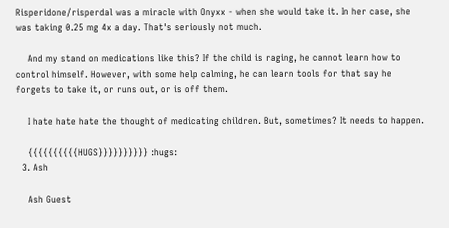Risperidone/risperdal was a miracle with Onyxx - when she would take it. In her case, she was taking 0.25 mg 4x a day. That's seriously not much.

    And my stand on medications like this? If the child is raging, he cannot learn how to control himself. However, with some help calming, he can learn tools for that say he forgets to take it, or runs out, or is off them.

    I hate hate hate the thought of medicating children. But, sometimes? It needs to happen.

    {{{{{{{{{{HUGS}}}}}}}}}} :hugs:
  3. Ash

    Ash Guest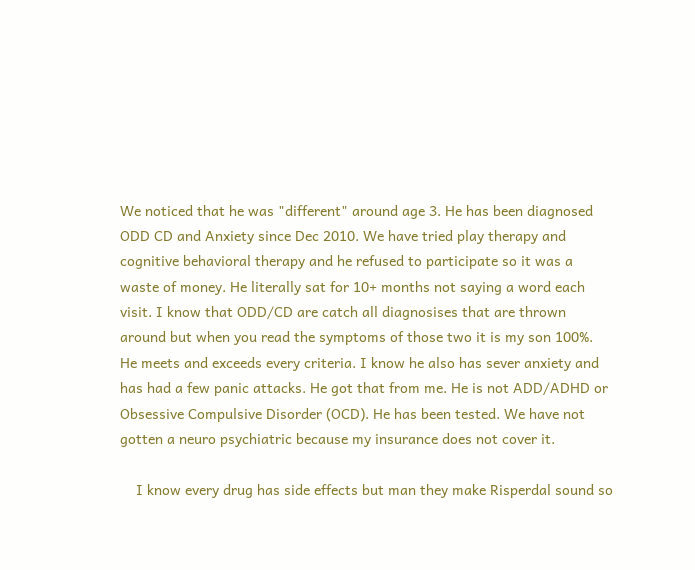We noticed that he was "different" around age 3. He has been diagnosed ODD CD and Anxiety since Dec 2010. We have tried play therapy and cognitive behavioral therapy and he refused to participate so it was a waste of money. He literally sat for 10+ months not saying a word each visit. I know that ODD/CD are catch all diagnosises that are thrown around but when you read the symptoms of those two it is my son 100%. He meets and exceeds every criteria. I know he also has sever anxiety and has had a few panic attacks. He got that from me. He is not ADD/ADHD or Obsessive Compulsive Disorder (OCD). He has been tested. We have not gotten a neuro psychiatric because my insurance does not cover it.

    I know every drug has side effects but man they make Risperdal sound so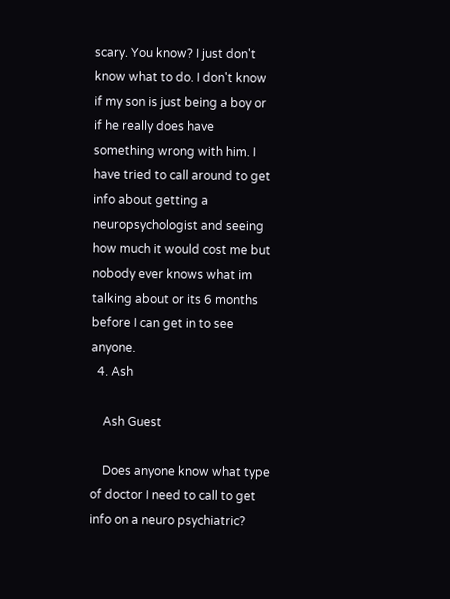scary. You know? I just don't know what to do. I don't know if my son is just being a boy or if he really does have something wrong with him. I have tried to call around to get info about getting a neuropsychologist and seeing how much it would cost me but nobody ever knows what im talking about or its 6 months before I can get in to see anyone.
  4. Ash

    Ash Guest

    Does anyone know what type of doctor I need to call to get info on a neuro psychiatric?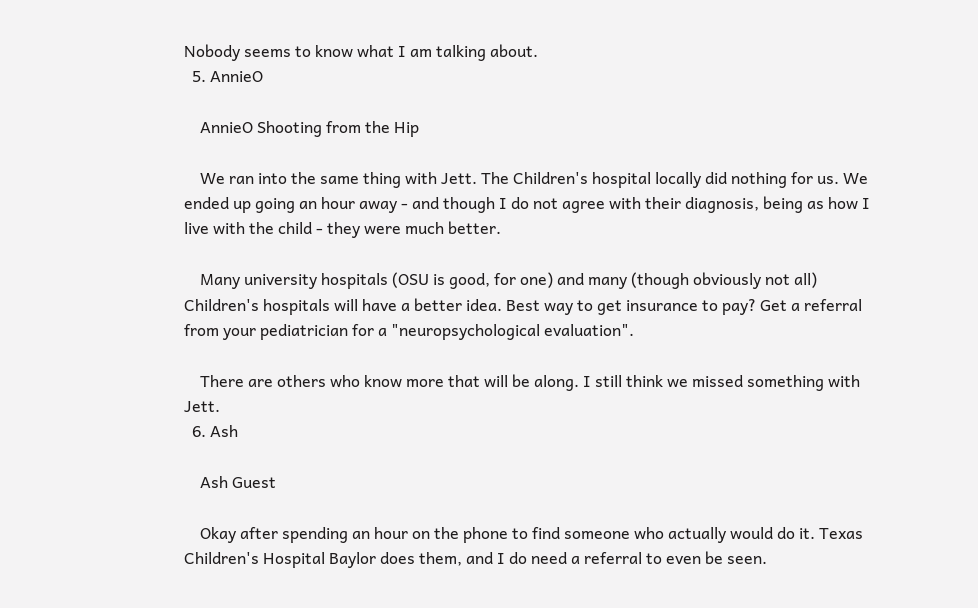Nobody seems to know what I am talking about.
  5. AnnieO

    AnnieO Shooting from the Hip

    We ran into the same thing with Jett. The Children's hospital locally did nothing for us. We ended up going an hour away - and though I do not agree with their diagnosis, being as how I live with the child - they were much better.

    Many university hospitals (OSU is good, for one) and many (though obviously not all) Children's hospitals will have a better idea. Best way to get insurance to pay? Get a referral from your pediatrician for a "neuropsychological evaluation".

    There are others who know more that will be along. I still think we missed something with Jett.
  6. Ash

    Ash Guest

    Okay after spending an hour on the phone to find someone who actually would do it. Texas Children's Hospital Baylor does them, and I do need a referral to even be seen.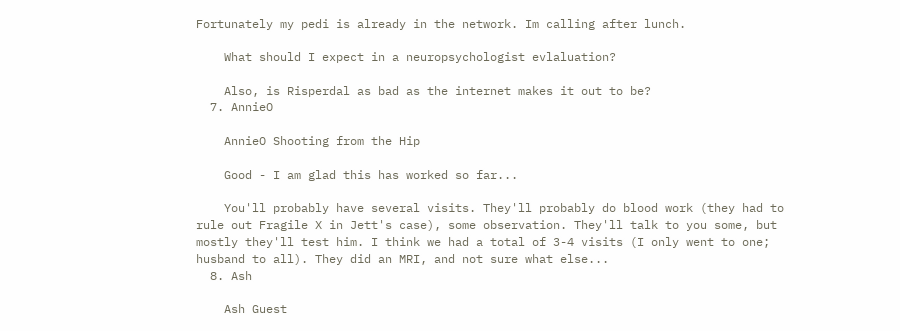Fortunately my pedi is already in the network. Im calling after lunch.

    What should I expect in a neuropsychologist evlaluation?

    Also, is Risperdal as bad as the internet makes it out to be?
  7. AnnieO

    AnnieO Shooting from the Hip

    Good - I am glad this has worked so far...

    You'll probably have several visits. They'll probably do blood work (they had to rule out Fragile X in Jett's case), some observation. They'll talk to you some, but mostly they'll test him. I think we had a total of 3-4 visits (I only went to one; husband to all). They did an MRI, and not sure what else...
  8. Ash

    Ash Guest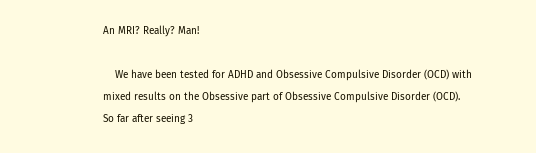An MRI? Really? Man!

    We have been tested for ADHD and Obsessive Compulsive Disorder (OCD) with mixed results on the Obsessive part of Obsessive Compulsive Disorder (OCD). So far after seeing 3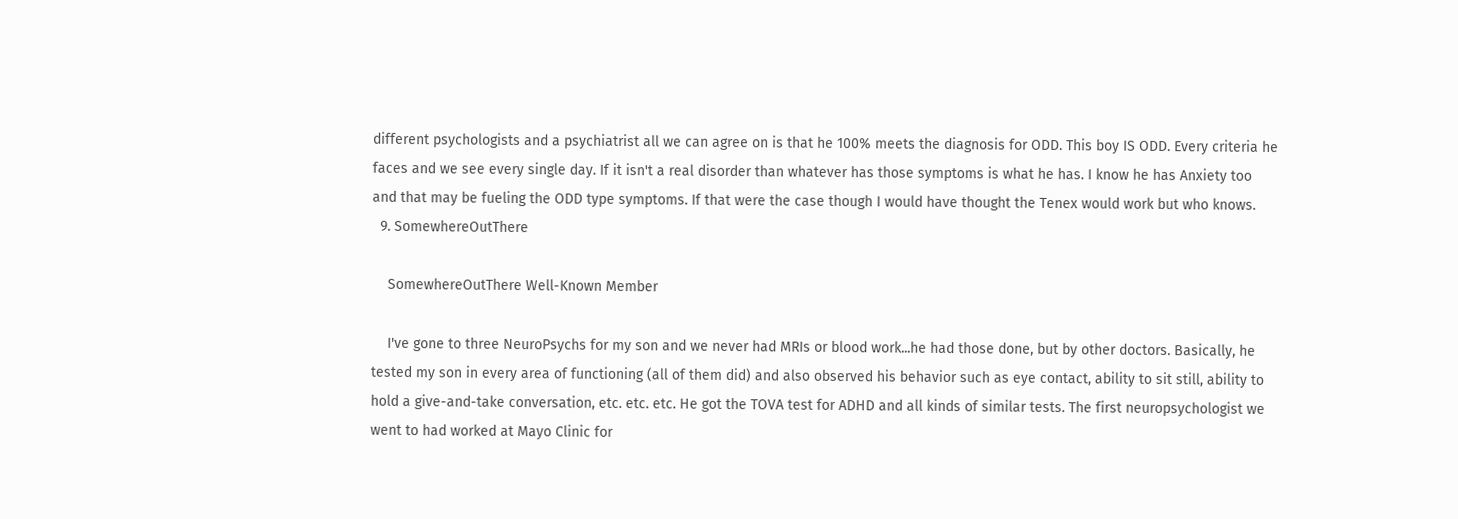different psychologists and a psychiatrist all we can agree on is that he 100% meets the diagnosis for ODD. This boy IS ODD. Every criteria he faces and we see every single day. If it isn't a real disorder than whatever has those symptoms is what he has. I know he has Anxiety too and that may be fueling the ODD type symptoms. If that were the case though I would have thought the Tenex would work but who knows.
  9. SomewhereOutThere

    SomewhereOutThere Well-Known Member

    I've gone to three NeuroPsychs for my son and we never had MRIs or blood work...he had those done, but by other doctors. Basically, he tested my son in every area of functioning (all of them did) and also observed his behavior such as eye contact, ability to sit still, ability to hold a give-and-take conversation, etc. etc. etc. He got the TOVA test for ADHD and all kinds of similar tests. The first neuropsychologist we went to had worked at Mayo Clinic for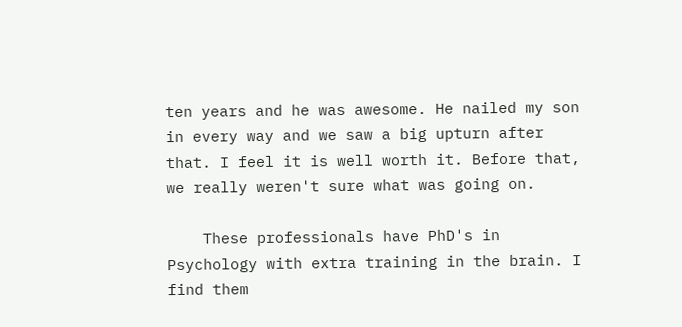ten years and he was awesome. He nailed my son in every way and we saw a big upturn after that. I feel it is well worth it. Before that, we really weren't sure what was going on.

    These professionals have PhD's in Psychology with extra training in the brain. I find them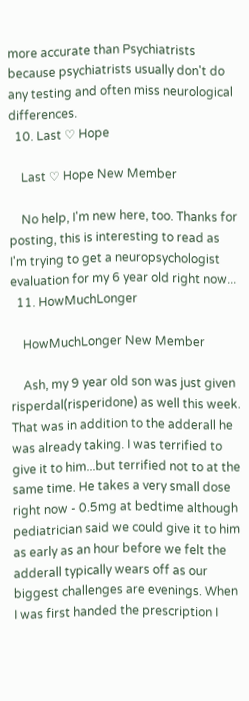more accurate than Psychiatrists because psychiatrists usually don't do any testing and often miss neurological differences.
  10. Last ♡ Hope

    Last ♡ Hope New Member

    No help, I'm new here, too. Thanks for posting, this is interesting to read as I'm trying to get a neuropsychologist evaluation for my 6 year old right now...
  11. HowMuchLonger

    HowMuchLonger New Member

    Ash, my 9 year old son was just given risperdal(risperidone) as well this week. That was in addition to the adderall he was already taking. I was terrified to give it to him...but terrified not to at the same time. He takes a very small dose right now - 0.5mg at bedtime although pediatrician said we could give it to him as early as an hour before we felt the adderall typically wears off as our biggest challenges are evenings. When I was first handed the prescription I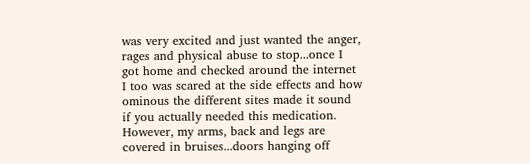was very excited and just wanted the anger, rages and physical abuse to stop...once I got home and checked around the internet I too was scared at the side effects and how ominous the different sites made it sound if you actually needed this medication. However, my arms, back and legs are covered in bruises...doors hanging off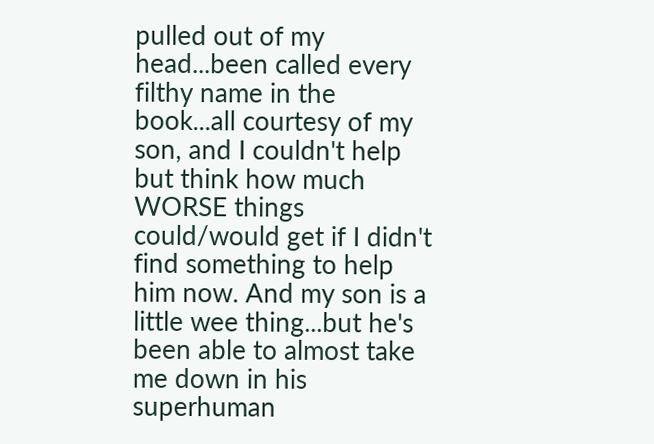pulled out of my head...been called every filthy name in the book...all courtesy of my son, and I couldn't help but think how much WORSE things could/would get if I didn't find something to help him now. And my son is a little wee thing...but he's been able to almost take me down in his superhuman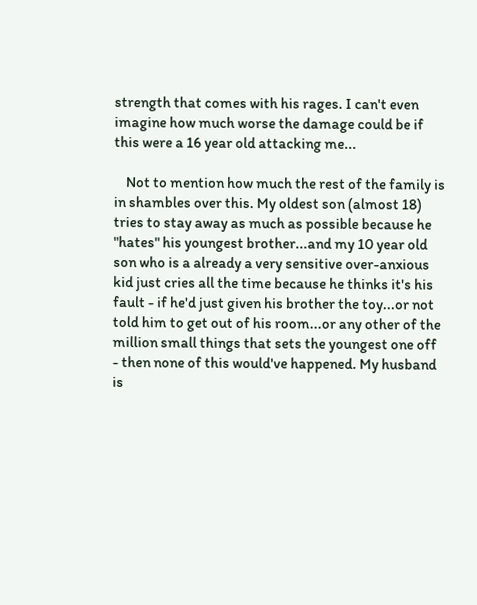strength that comes with his rages. I can't even imagine how much worse the damage could be if this were a 16 year old attacking me...

    Not to mention how much the rest of the family is in shambles over this. My oldest son (almost 18) tries to stay away as much as possible because he "hates" his youngest brother...and my 10 year old son who is a already a very sensitive over-anxious kid just cries all the time because he thinks it's his fault - if he'd just given his brother the toy...or not told him to get out of his room...or any other of the million small things that sets the youngest one off - then none of this would've happened. My husband is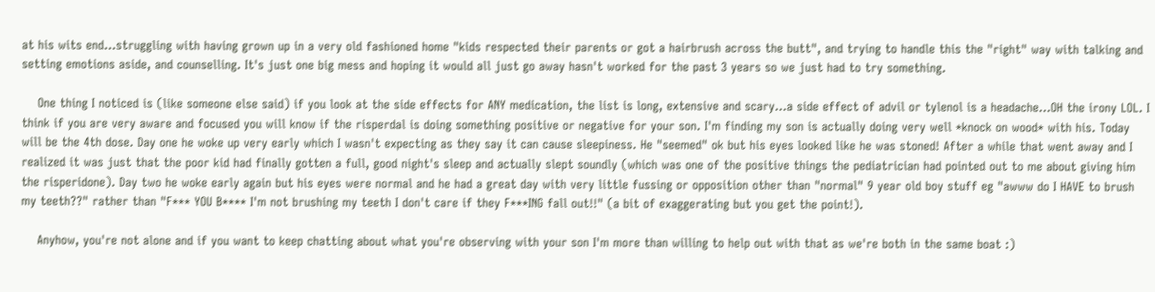at his wits end...struggling with having grown up in a very old fashioned home "kids respected their parents or got a hairbrush across the butt", and trying to handle this the "right" way with talking and setting emotions aside, and counselling. It's just one big mess and hoping it would all just go away hasn't worked for the past 3 years so we just had to try something.

    One thing I noticed is (like someone else said) if you look at the side effects for ANY medication, the list is long, extensive and scary...a side effect of advil or tylenol is a headache...OH the irony LOL. I think if you are very aware and focused you will know if the risperdal is doing something positive or negative for your son. I'm finding my son is actually doing very well *knock on wood* with his. Today will be the 4th dose. Day one he woke up very early which I wasn't expecting as they say it can cause sleepiness. He "seemed" ok but his eyes looked like he was stoned! After a while that went away and I realized it was just that the poor kid had finally gotten a full, good night's sleep and actually slept soundly (which was one of the positive things the pediatrician had pointed out to me about giving him the risperidone). Day two he woke early again but his eyes were normal and he had a great day with very little fussing or opposition other than "normal" 9 year old boy stuff eg "awww do I HAVE to brush my teeth??" rather than "F*** YOU B**** I'm not brushing my teeth I don't care if they F***ING fall out!!" (a bit of exaggerating but you get the point!).

    Anyhow, you're not alone and if you want to keep chatting about what you're observing with your son I'm more than willing to help out with that as we're both in the same boat :)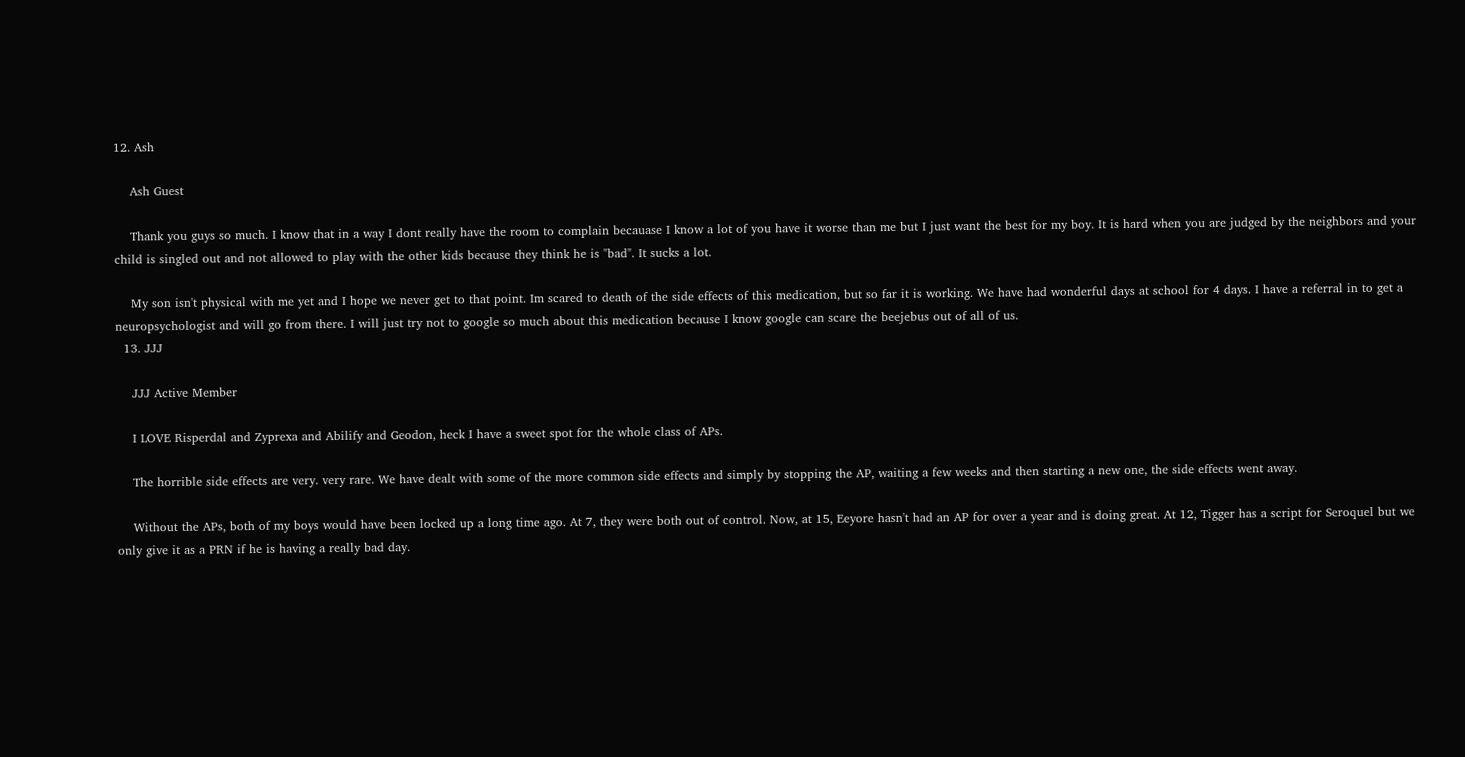12. Ash

    Ash Guest

    Thank you guys so much. I know that in a way I dont really have the room to complain becauase I know a lot of you have it worse than me but I just want the best for my boy. It is hard when you are judged by the neighbors and your child is singled out and not allowed to play with the other kids because they think he is "bad". It sucks a lot.

    My son isn't physical with me yet and I hope we never get to that point. Im scared to death of the side effects of this medication, but so far it is working. We have had wonderful days at school for 4 days. I have a referral in to get a neuropsychologist and will go from there. I will just try not to google so much about this medication because I know google can scare the beejebus out of all of us.
  13. JJJ

    JJJ Active Member

    I LOVE Risperdal and Zyprexa and Abilify and Geodon, heck I have a sweet spot for the whole class of APs.

    The horrible side effects are very. very rare. We have dealt with some of the more common side effects and simply by stopping the AP, waiting a few weeks and then starting a new one, the side effects went away.

    Without the APs, both of my boys would have been locked up a long time ago. At 7, they were both out of control. Now, at 15, Eeyore hasn't had an AP for over a year and is doing great. At 12, Tigger has a script for Seroquel but we only give it as a PRN if he is having a really bad day.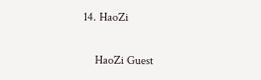14. HaoZi

    HaoZi Guest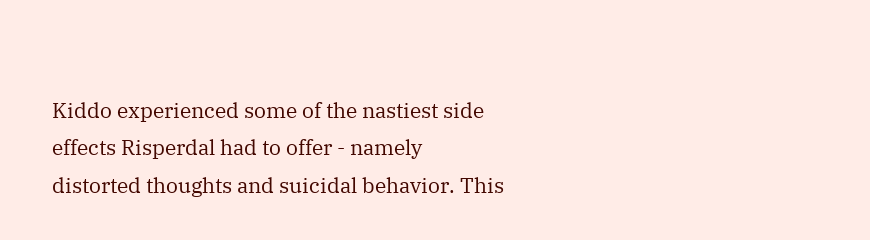Kiddo experienced some of the nastiest side effects Risperdal had to offer - namely distorted thoughts and suicidal behavior. This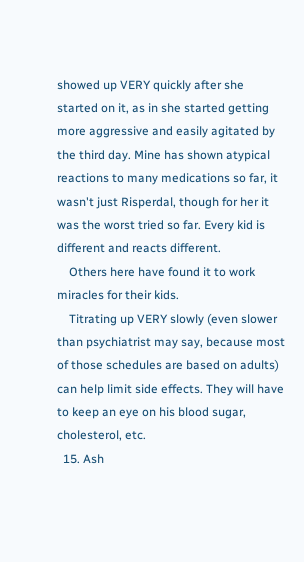showed up VERY quickly after she started on it, as in she started getting more aggressive and easily agitated by the third day. Mine has shown atypical reactions to many medications so far, it wasn't just Risperdal, though for her it was the worst tried so far. Every kid is different and reacts different.
    Others here have found it to work miracles for their kids.
    Titrating up VERY slowly (even slower than psychiatrist may say, because most of those schedules are based on adults) can help limit side effects. They will have to keep an eye on his blood sugar, cholesterol, etc.
  15. Ash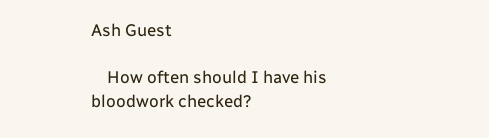Ash Guest

    How often should I have his bloodwork checked?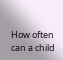How often can a child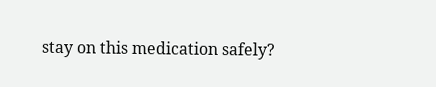stay on this medication safely?